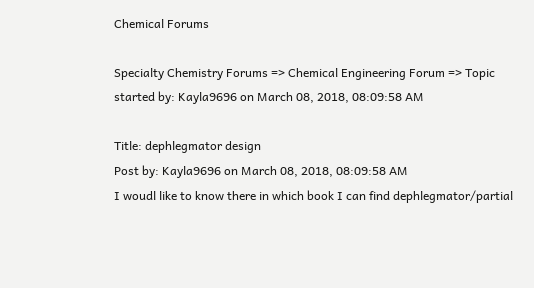Chemical Forums

Specialty Chemistry Forums => Chemical Engineering Forum => Topic started by: Kayla9696 on March 08, 2018, 08:09:58 AM

Title: dephlegmator design
Post by: Kayla9696 on March 08, 2018, 08:09:58 AM
I woudl like to know there in which book I can find dephlegmator/partial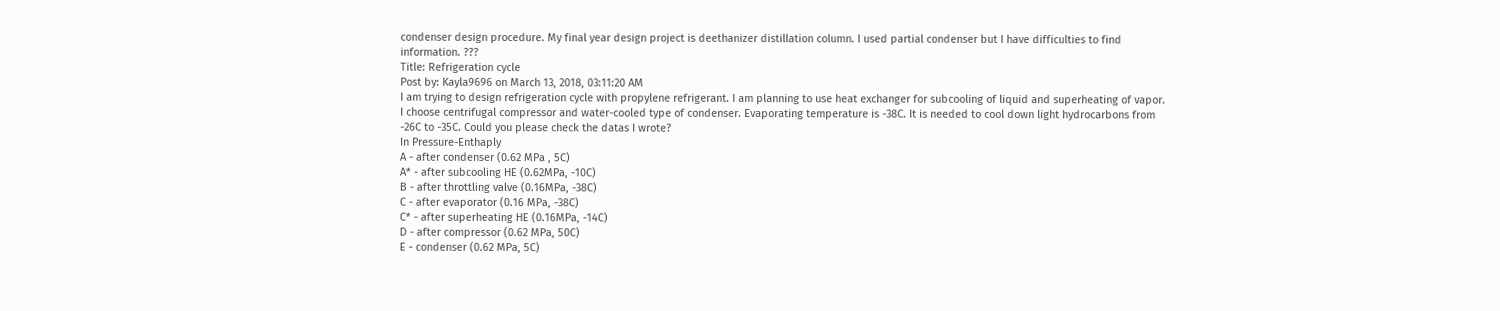condenser design procedure. My final year design project is deethanizer distillation column. I used partial condenser but I have difficulties to find information. ???
Title: Refrigeration cycle
Post by: Kayla9696 on March 13, 2018, 03:11:20 AM
I am trying to design refrigeration cycle with propylene refrigerant. I am planning to use heat exchanger for subcooling of liquid and superheating of vapor. I choose centrifugal compressor and water-cooled type of condenser. Evaporating temperature is -38C. It is needed to cool down light hydrocarbons from -26C to -35C. Could you please check the datas I wrote?
In Pressure-Enthaply
A - after condenser (0.62 MPa , 5C)
A* - after subcooling HE (0.62MPa, -10C)
B - after throttling valve (0.16MPa, -38C)
C - after evaporator (0.16 MPa, -38C)
C* - after superheating HE (0.16MPa, -14C)
D - after compressor (0.62 MPa, 50C)
E - condenser (0.62 MPa, 5C)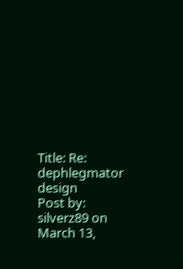Title: Re: dephlegmator design
Post by: silverz89 on March 13,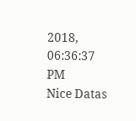2018, 06:36:37 PM
Nice Datas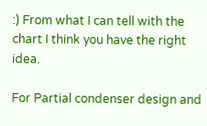:) From what I can tell with the chart I think you have the right idea.

For Partial condenser design and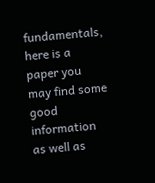fundamentals, here is a paper you may find some good information as well as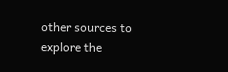other sources to explore the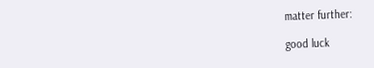matter further:

good luck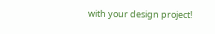with your design project!